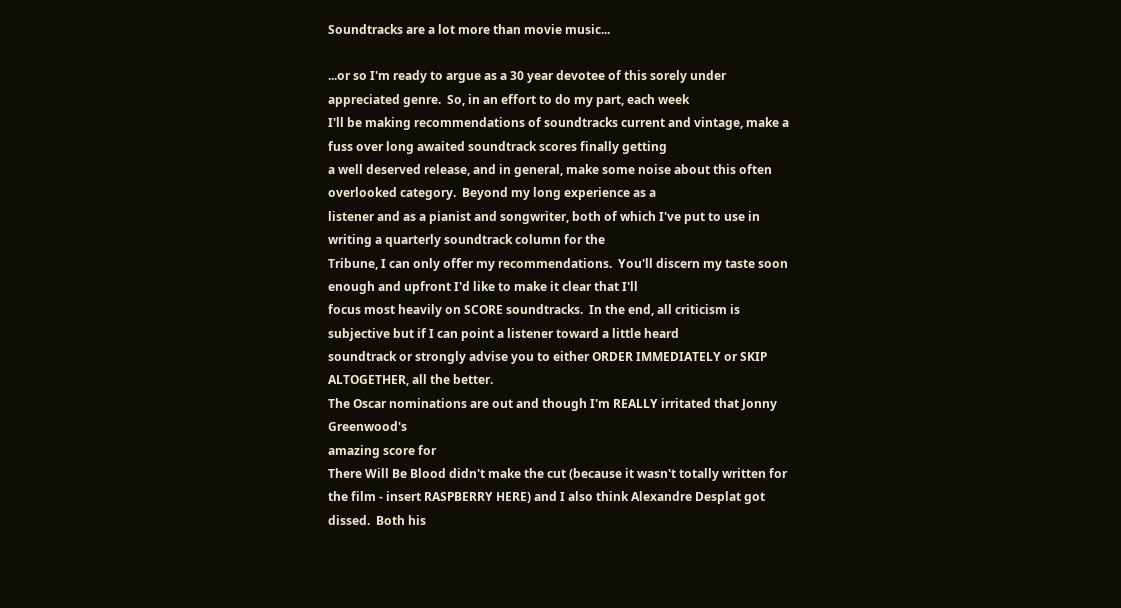Soundtracks are a lot more than movie music...

...or so I'm ready to argue as a 30 year devotee of this sorely under appreciated genre.  So, in an effort to do my part, each week
I'll be making recommendations of soundtracks current and vintage, make a fuss over long awaited soundtrack scores finally getting
a well deserved release, and in general, make some noise about this often overlooked category.  Beyond my long experience as a
listener and as a pianist and songwriter, both of which I've put to use in writing a quarterly soundtrack column for the
Tribune, I can only offer my recommendations.  You'll discern my taste soon enough and upfront I'd like to make it clear that I'll
focus most heavily on SCORE soundtracks.  In the end, all criticism is subjective but if I can point a listener toward a little heard
soundtrack or strongly advise you to either ORDER IMMEDIATELY or SKIP ALTOGETHER, all the better.
The Oscar nominations are out and though I'm REALLY irritated that Jonny Greenwood's
amazing score for
There Will Be Blood didn't make the cut (because it wasn't totally written for
the film - insert RASPBERRY HERE) and I also think Alexandre Desplat got dissed.  Both his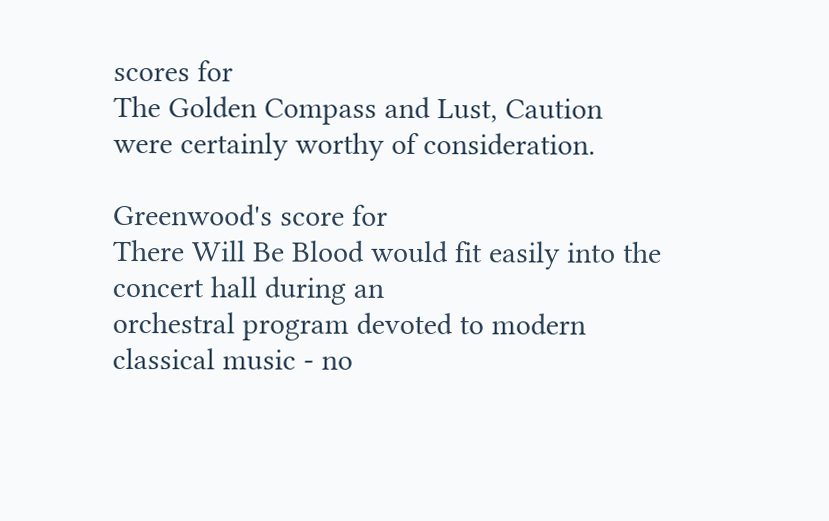scores for
The Golden Compass and Lust, Caution were certainly worthy of consideration.

Greenwood's score for
There Will Be Blood would fit easily into the concert hall during an
orchestral program devoted to modern classical music - no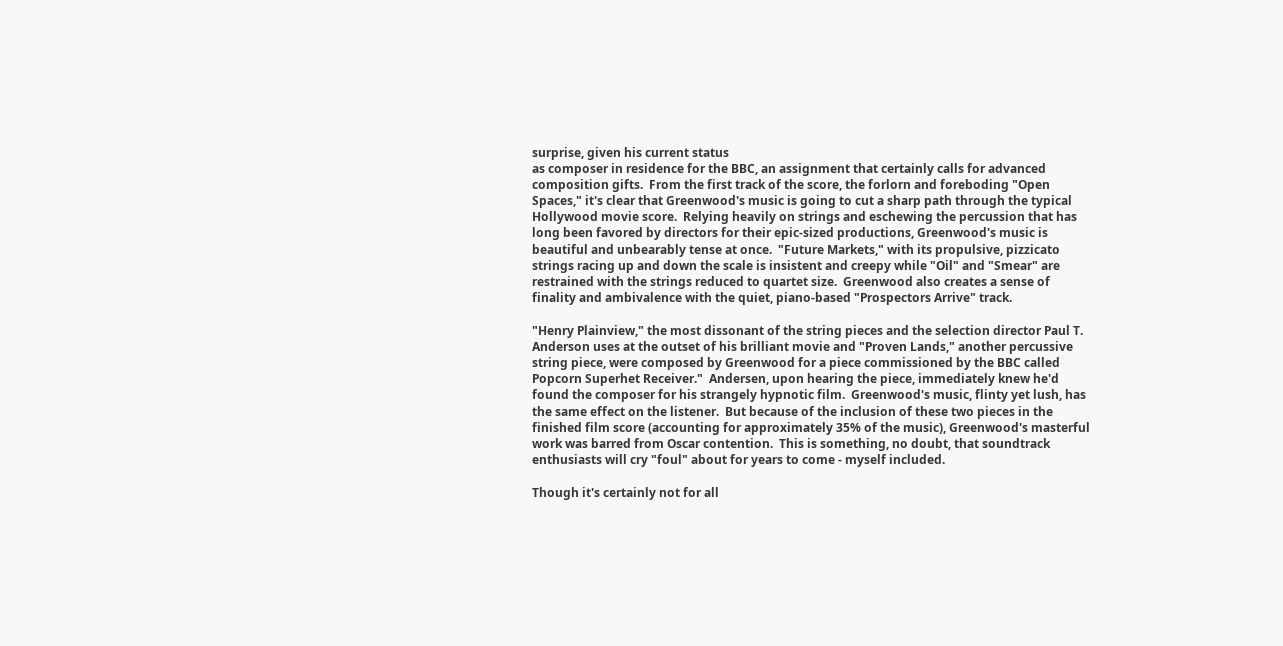surprise, given his current status
as composer in residence for the BBC, an assignment that certainly calls for advanced
composition gifts.  From the first track of the score, the forlorn and foreboding "Open
Spaces," it's clear that Greenwood's music is going to cut a sharp path through the typical
Hollywood movie score.  Relying heavily on strings and eschewing the percussion that has
long been favored by directors for their epic-sized productions, Greenwood's music is
beautiful and unbearably tense at once.  "Future Markets," with its propulsive, pizzicato
strings racing up and down the scale is insistent and creepy while "Oil" and "Smear" are
restrained with the strings reduced to quartet size.  Greenwood also creates a sense of
finality and ambivalence with the quiet, piano-based "Prospectors Arrive" track.

"Henry Plainview," the most dissonant of the string pieces and the selection director Paul T.
Anderson uses at the outset of his brilliant movie and "Proven Lands," another percussive
string piece, were composed by Greenwood for a piece commissioned by the BBC called
Popcorn Superhet Receiver."  Andersen, upon hearing the piece, immediately knew he'd
found the composer for his strangely hypnotic film.  Greenwood's music, flinty yet lush, has
the same effect on the listener.  But because of the inclusion of these two pieces in the
finished film score (accounting for approximately 35% of the music), Greenwood's masterful
work was barred from Oscar contention.  This is something, no doubt, that soundtrack
enthusiasts will cry "foul" about for years to come - myself included.

Though it's certainly not for all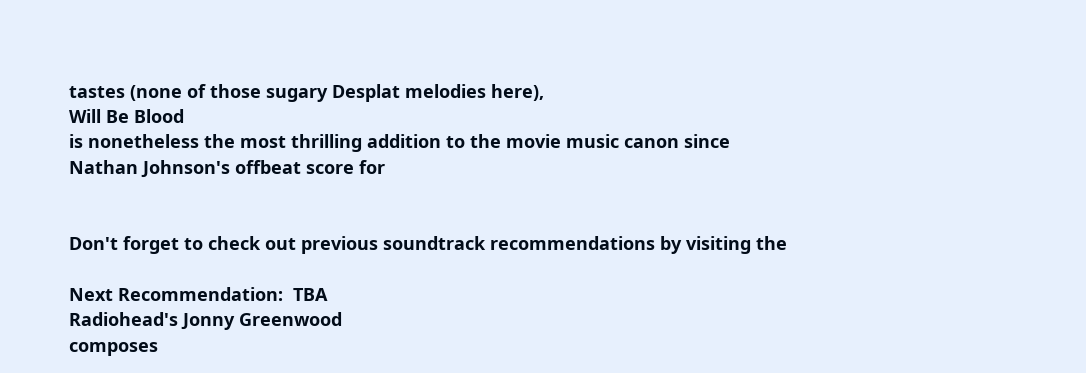tastes (none of those sugary Desplat melodies here),
Will Be Blood
is nonetheless the most thrilling addition to the movie music canon since
Nathan Johnson's offbeat score for


Don't forget to check out previous soundtrack recommendations by visiting the

Next Recommendation:  TBA
Radiohead's Jonny Greenwood
composes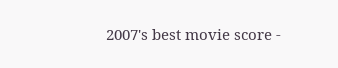2007's best movie score -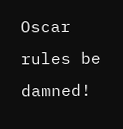Oscar rules be damned!